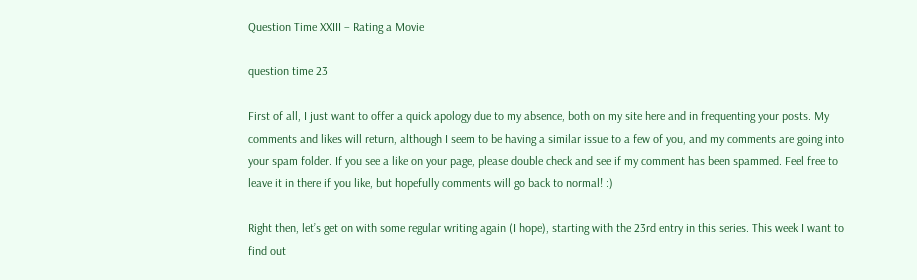Question Time XXIII – Rating a Movie

question time 23

First of all, I just want to offer a quick apology due to my absence, both on my site here and in frequenting your posts. My comments and likes will return, although I seem to be having a similar issue to a few of you, and my comments are going into your spam folder. If you see a like on your page, please double check and see if my comment has been spammed. Feel free to leave it in there if you like, but hopefully comments will go back to normal! :)

Right then, let’s get on with some regular writing again (I hope), starting with the 23rd entry in this series. This week I want to find out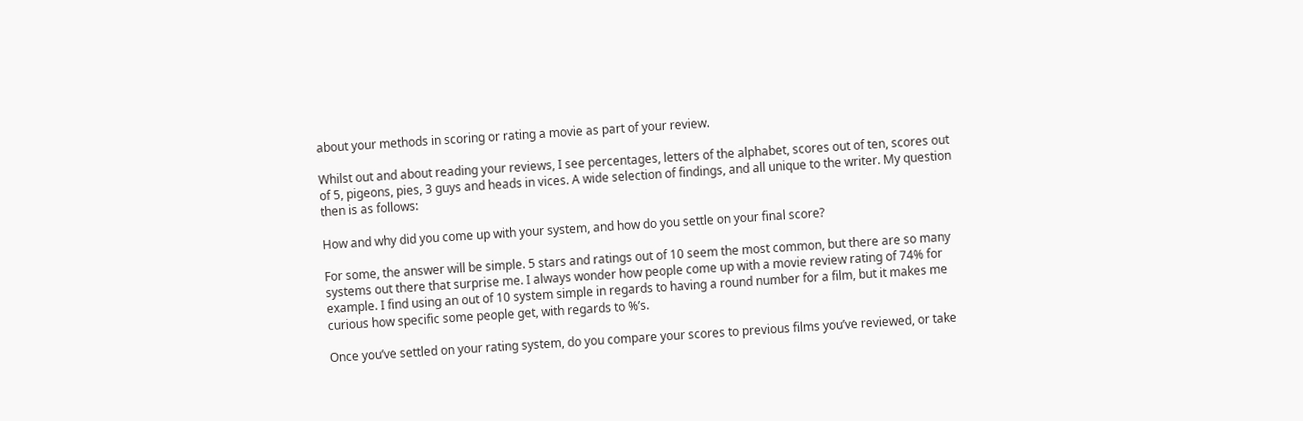about your methods in scoring or rating a movie as part of your review.

Whilst out and about reading your reviews, I see percentages, letters of the alphabet, scores out of ten, scores out of 5, pigeons, pies, 3 guys and heads in vices. A wide selection of findings, and all unique to the writer. My question then is as follows:

How and why did you come up with your system, and how do you settle on your final score?

For some, the answer will be simple. 5 stars and ratings out of 10 seem the most common, but there are so many systems out there that surprise me. I always wonder how people come up with a movie review rating of 74% for example. I find using an out of 10 system simple in regards to having a round number for a film, but it makes me curious how specific some people get, with regards to %’s.

Once you’ve settled on your rating system, do you compare your scores to previous films you’ve reviewed, or take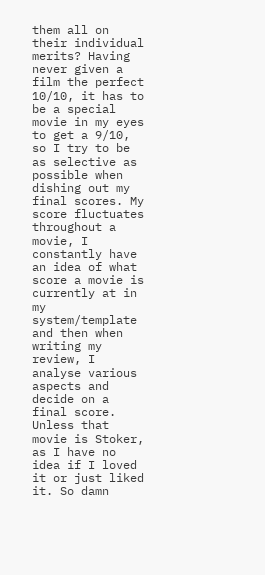them all on their individual merits? Having never given a film the perfect 10/10, it has to be a special movie in my eyes to get a 9/10, so I try to be as selective as possible when dishing out my final scores. My score fluctuates throughout a movie, I constantly have an idea of what score a movie is currently at in my system/template and then when writing my review, I analyse various aspects and decide on a final score. Unless that movie is Stoker, as I have no idea if I loved it or just liked it. So damn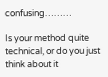confusing………

Is your method quite technical, or do you just think about it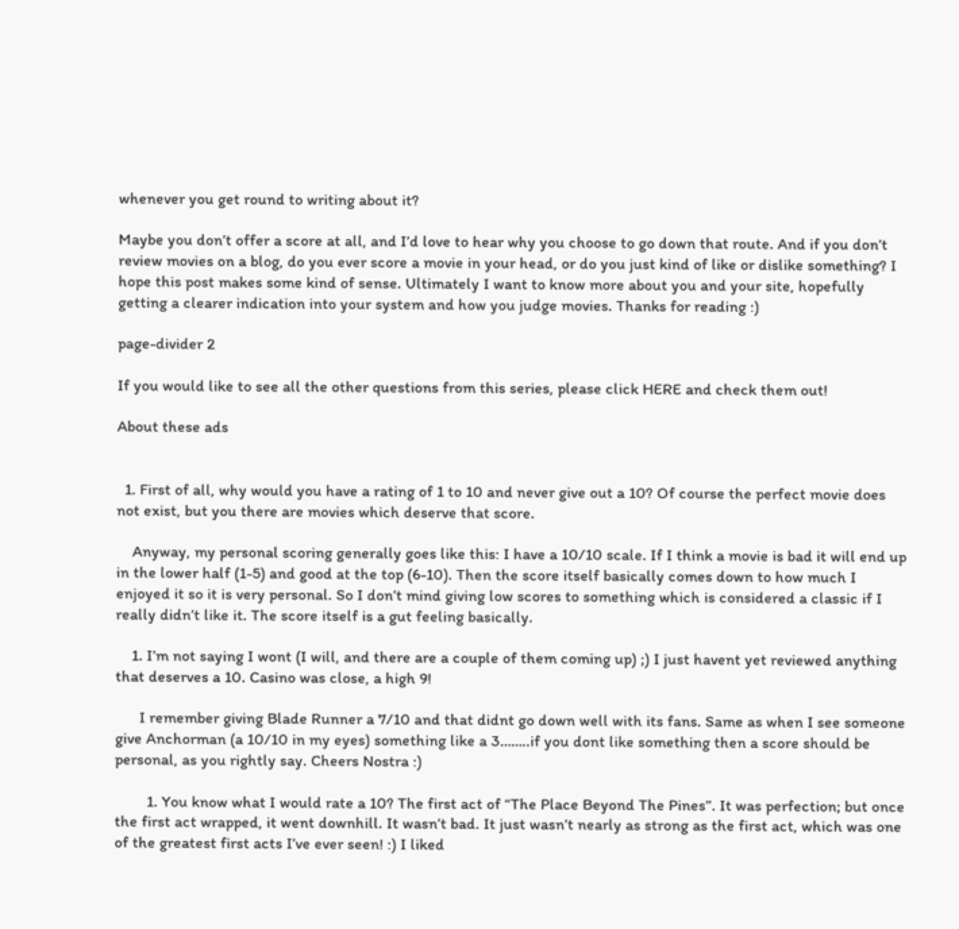whenever you get round to writing about it?

Maybe you don’t offer a score at all, and I’d love to hear why you choose to go down that route. And if you don’t review movies on a blog, do you ever score a movie in your head, or do you just kind of like or dislike something? I hope this post makes some kind of sense. Ultimately I want to know more about you and your site, hopefully getting a clearer indication into your system and how you judge movies. Thanks for reading :)

page-divider 2

If you would like to see all the other questions from this series, please click HERE and check them out!

About these ads


  1. First of all, why would you have a rating of 1 to 10 and never give out a 10? Of course the perfect movie does not exist, but you there are movies which deserve that score.

    Anyway, my personal scoring generally goes like this: I have a 10/10 scale. If I think a movie is bad it will end up in the lower half (1-5) and good at the top (6-10). Then the score itself basically comes down to how much I enjoyed it so it is very personal. So I don’t mind giving low scores to something which is considered a classic if I really didn’t like it. The score itself is a gut feeling basically.

    1. I’m not saying I wont (I will, and there are a couple of them coming up) ;) I just havent yet reviewed anything that deserves a 10. Casino was close, a high 9!

      I remember giving Blade Runner a 7/10 and that didnt go down well with its fans. Same as when I see someone give Anchorman (a 10/10 in my eyes) something like a 3……..if you dont like something then a score should be personal, as you rightly say. Cheers Nostra :)

        1. You know what I would rate a 10? The first act of “The Place Beyond The Pines”. It was perfection; but once the first act wrapped, it went downhill. It wasn’t bad. It just wasn’t nearly as strong as the first act, which was one of the greatest first acts I’ve ever seen! :) I liked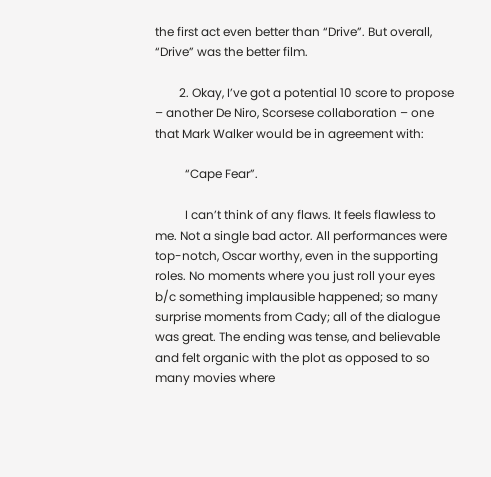the first act even better than “Drive”. But overall, “Drive” was the better film.

        2. Okay, I’ve got a potential 10 score to propose – another De Niro, Scorsese collaboration – one that Mark Walker would be in agreement with:

          “Cape Fear”.

          I can’t think of any flaws. It feels flawless to me. Not a single bad actor. All performances were top-notch, Oscar worthy, even in the supporting roles. No moments where you just roll your eyes b/c something implausible happened; so many surprise moments from Cady; all of the dialogue was great. The ending was tense, and believable and felt organic with the plot as opposed to so many movies where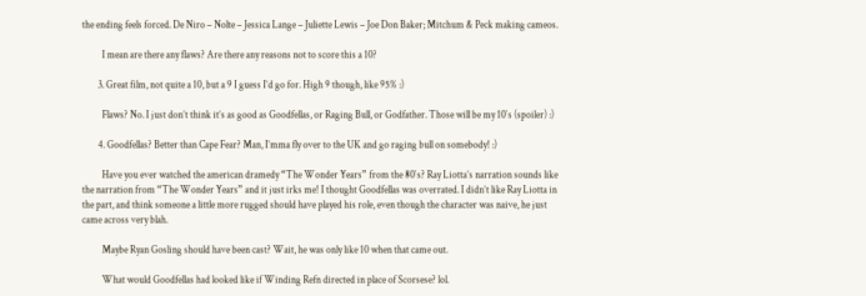the ending feels forced. De Niro – Nolte – Jessica Lange – Juliette Lewis – Joe Don Baker; Mitchum & Peck making cameos.

          I mean are there any flaws? Are there any reasons not to score this a 10?

        3. Great film, not quite a 10, but a 9 I guess I’d go for. High 9 though, like 95% :)

          Flaws? No. I just don’t think it’s as good as Goodfellas, or Raging Bull, or Godfather. Those will be my 10′s (spoiler) :)

        4. Goodfellas? Better than Cape Fear? Man, I’mma fly over to the UK and go raging bull on somebody! :)

          Have you ever watched the american dramedy “The Wonder Years” from the 80′s? Ray Liotta’s narration sounds like the narration from “The Wonder Years” and it just irks me! I thought Goodfellas was overrated. I didn’t like Ray Liotta in the part, and think someone a little more rugged should have played his role, even though the character was naive, he just came across very blah.

          Maybe Ryan Gosling should have been cast? Wait, he was only like 10 when that came out.

          What would Goodfellas had looked like if Winding Refn directed in place of Scorsese? lol.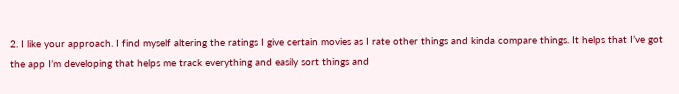2. I like your approach. I find myself altering the ratings I give certain movies as I rate other things and kinda compare things. It helps that I’ve got the app I’m developing that helps me track everything and easily sort things and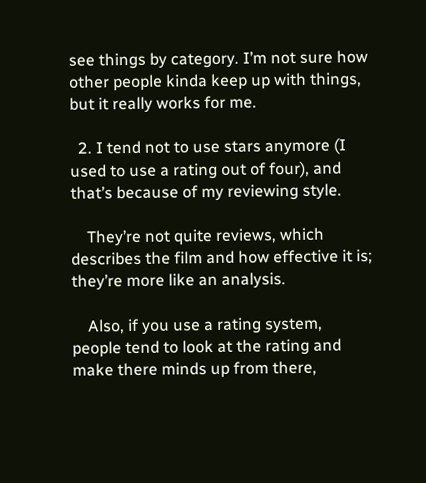see things by category. I’m not sure how other people kinda keep up with things, but it really works for me.

  2. I tend not to use stars anymore (I used to use a rating out of four), and that’s because of my reviewing style.

    They’re not quite reviews, which describes the film and how effective it is; they’re more like an analysis.

    Also, if you use a rating system, people tend to look at the rating and make there minds up from there,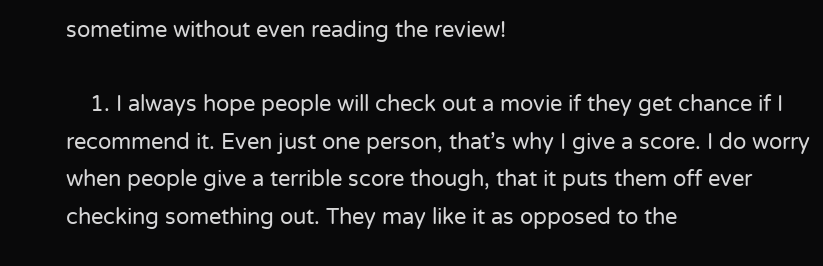sometime without even reading the review!

    1. I always hope people will check out a movie if they get chance if I recommend it. Even just one person, that’s why I give a score. I do worry when people give a terrible score though, that it puts them off ever checking something out. They may like it as opposed to the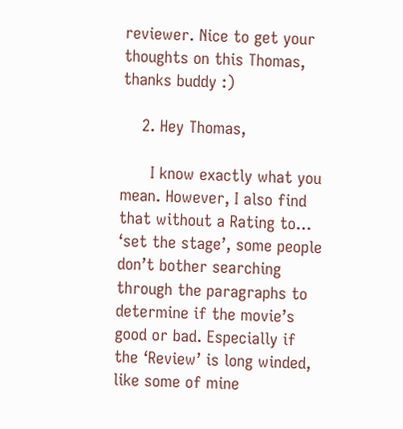reviewer. Nice to get your thoughts on this Thomas, thanks buddy :)

    2. Hey Thomas,

      I know exactly what you mean. However, I also find that without a Rating to… ‘set the stage’, some people don’t bother searching through the paragraphs to determine if the movie’s good or bad. Especially if the ‘Review’ is long winded, like some of mine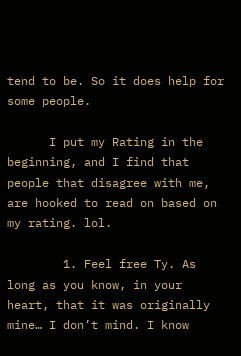tend to be. So it does help for some people.

      I put my Rating in the beginning, and I find that people that disagree with me, are hooked to read on based on my rating. lol.

        1. Feel free Ty. As long as you know, in your heart, that it was originally mine… I don’t mind. I know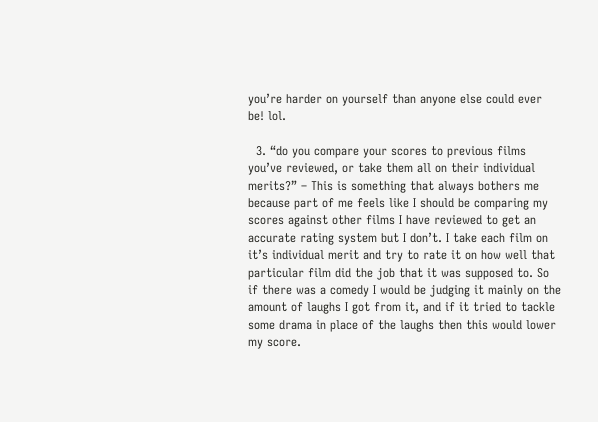you’re harder on yourself than anyone else could ever be! lol.

  3. “do you compare your scores to previous films you’ve reviewed, or take them all on their individual merits?” – This is something that always bothers me because part of me feels like I should be comparing my scores against other films I have reviewed to get an accurate rating system but I don’t. I take each film on it’s individual merit and try to rate it on how well that particular film did the job that it was supposed to. So if there was a comedy I would be judging it mainly on the amount of laughs I got from it, and if it tried to tackle some drama in place of the laughs then this would lower my score.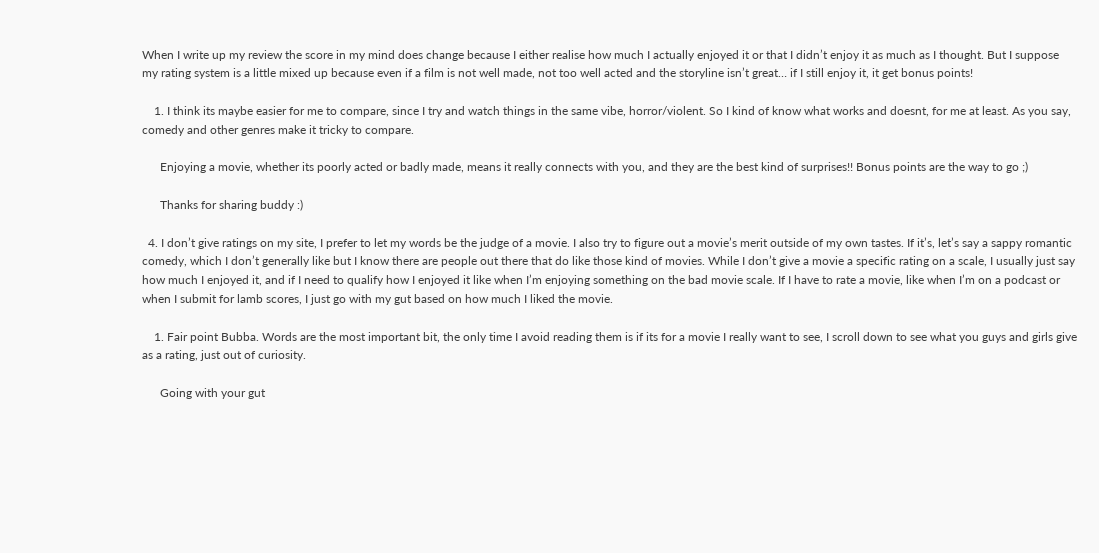When I write up my review the score in my mind does change because I either realise how much I actually enjoyed it or that I didn’t enjoy it as much as I thought. But I suppose my rating system is a little mixed up because even if a film is not well made, not too well acted and the storyline isn’t great… if I still enjoy it, it get bonus points!

    1. I think its maybe easier for me to compare, since I try and watch things in the same vibe, horror/violent. So I kind of know what works and doesnt, for me at least. As you say, comedy and other genres make it tricky to compare.

      Enjoying a movie, whether its poorly acted or badly made, means it really connects with you, and they are the best kind of surprises!! Bonus points are the way to go ;)

      Thanks for sharing buddy :)

  4. I don’t give ratings on my site, I prefer to let my words be the judge of a movie. I also try to figure out a movie’s merit outside of my own tastes. If it’s, let’s say a sappy romantic comedy, which I don’t generally like but I know there are people out there that do like those kind of movies. While I don’t give a movie a specific rating on a scale, I usually just say how much I enjoyed it, and if I need to qualify how I enjoyed it like when I’m enjoying something on the bad movie scale. If I have to rate a movie, like when I’m on a podcast or when I submit for lamb scores, I just go with my gut based on how much I liked the movie.

    1. Fair point Bubba. Words are the most important bit, the only time I avoid reading them is if its for a movie I really want to see, I scroll down to see what you guys and girls give as a rating, just out of curiosity.

      Going with your gut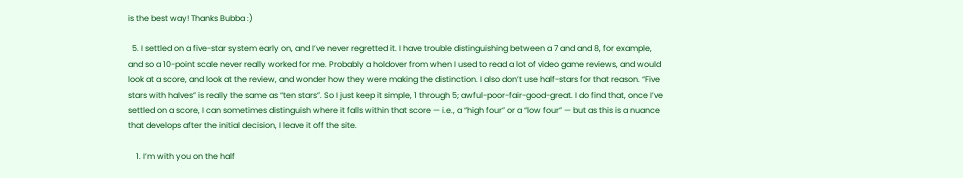is the best way! Thanks Bubba :)

  5. I settled on a five-star system early on, and I’ve never regretted it. I have trouble distinguishing between a 7 and and 8, for example, and so a 10-point scale never really worked for me. Probably a holdover from when I used to read a lot of video game reviews, and would look at a score, and look at the review, and wonder how they were making the distinction. I also don’t use half-stars for that reason. “Five stars with halves” is really the same as “ten stars”. So I just keep it simple, 1 through 5; awful-poor-fair-good-great. I do find that, once I’ve settled on a score, I can sometimes distinguish where it falls within that score — i.e., a “high four” or a “low four” — but as this is a nuance that develops after the initial decision, I leave it off the site.

    1. I’m with you on the half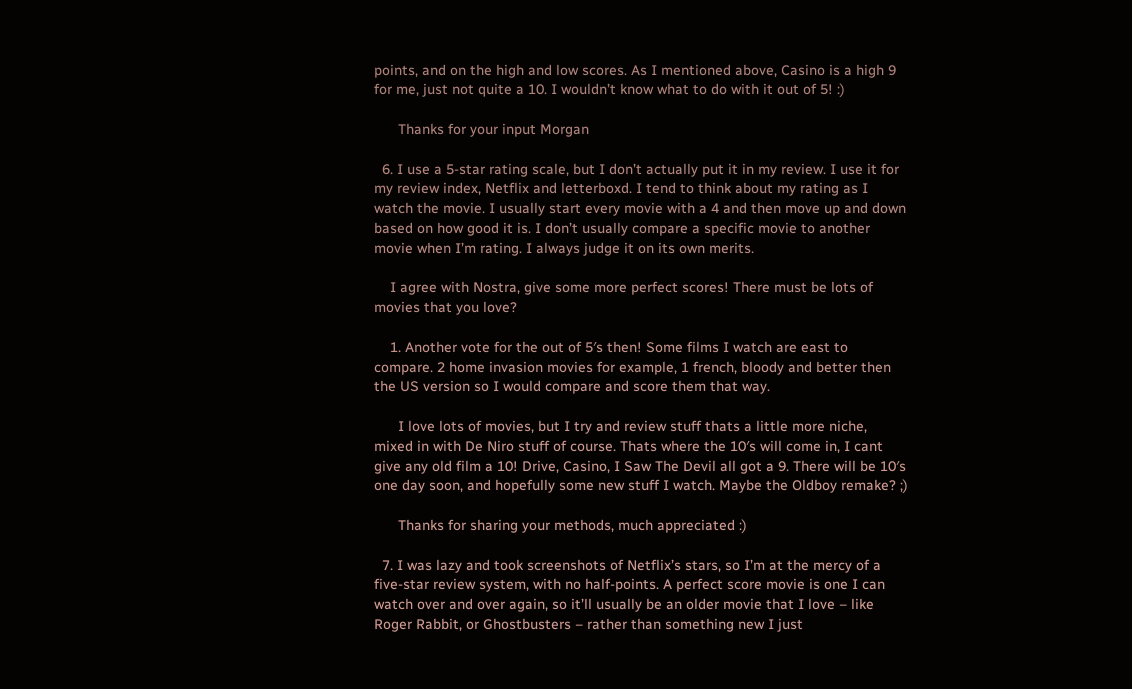points, and on the high and low scores. As I mentioned above, Casino is a high 9 for me, just not quite a 10. I wouldn’t know what to do with it out of 5! :)

      Thanks for your input Morgan

  6. I use a 5-star rating scale, but I don’t actually put it in my review. I use it for my review index, Netflix and letterboxd. I tend to think about my rating as I watch the movie. I usually start every movie with a 4 and then move up and down based on how good it is. I don’t usually compare a specific movie to another movie when I’m rating. I always judge it on its own merits.

    I agree with Nostra, give some more perfect scores! There must be lots of movies that you love?

    1. Another vote for the out of 5′s then! Some films I watch are east to compare. 2 home invasion movies for example, 1 french, bloody and better then the US version so I would compare and score them that way.

      I love lots of movies, but I try and review stuff thats a little more niche, mixed in with De Niro stuff of course. Thats where the 10′s will come in, I cant give any old film a 10! Drive, Casino, I Saw The Devil all got a 9. There will be 10′s one day soon, and hopefully some new stuff I watch. Maybe the Oldboy remake? ;)

      Thanks for sharing your methods, much appreciated :)

  7. I was lazy and took screenshots of Netflix’s stars, so I’m at the mercy of a five-star review system, with no half-points. A perfect score movie is one I can watch over and over again, so it’ll usually be an older movie that I love – like Roger Rabbit, or Ghostbusters – rather than something new I just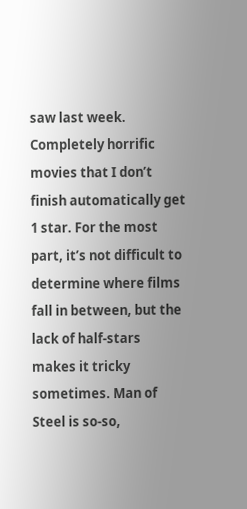saw last week. Completely horrific movies that I don’t finish automatically get 1 star. For the most part, it’s not difficult to determine where films fall in between, but the lack of half-stars makes it tricky sometimes. Man of Steel is so-so,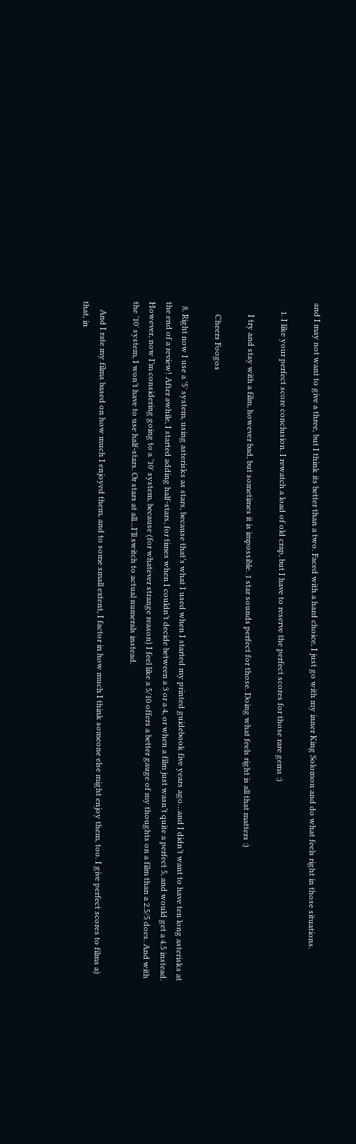and I may not want to give a three, but I think its better than a two. Faced with a hard choice, I just go with my inner King Solomon and do what feels right in those situations.

    1. I like your perfect score conclusion. I rewatch a load of old crap, but I have to reserve the perfect scores for those rare gems :)

      I try and stay with a film, however bad, but sometimes it is impossible. 1 star sounds perfect for those. Doing what feels right is all that matters :)

      Cheers Foogos

  8. Right now I use a ’5′ system, using asterisks as stars, because that’s what I used when I started my printed guidebook five years ago…and I didn’t want to have ten long asterisks at the end of a review! After awhile, I started adding half-stars, for times when I couldn’t decide between a 3 or a 4, or when a film just wasn’t quite a perfect 5, and would get a 4.5 instead. However, now I’m considering going to a ’10′ system, because (for whatever strange reason) I feel like a 5/10 offers a better gauge of my thoughts on a film than a 2.5/5 does. And with the ’10′ system, I won’t have to use half-stars. Or stars at all…I’ll switch to actual numerals instead.

    And I rate my films based on how much I enjoyed them, and to some small extent, I factor in how much I think someone else might enjoy them, too. I give perfect scores to films a) that, in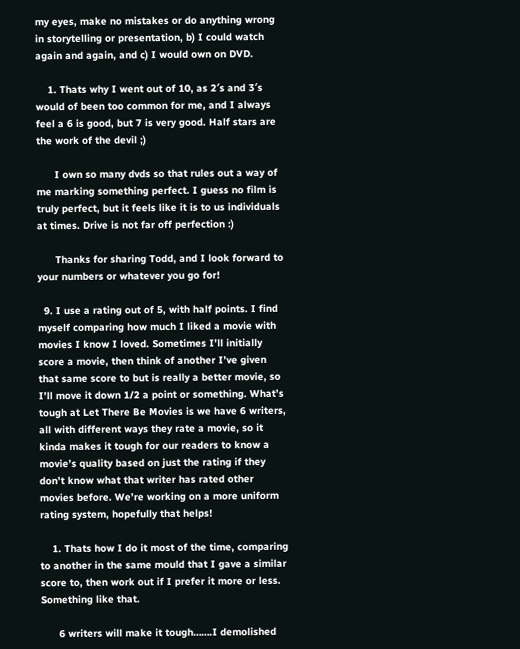my eyes, make no mistakes or do anything wrong in storytelling or presentation, b) I could watch again and again, and c) I would own on DVD.

    1. Thats why I went out of 10, as 2′s and 3′s would of been too common for me, and I always feel a 6 is good, but 7 is very good. Half stars are the work of the devil ;)

      I own so many dvds so that rules out a way of me marking something perfect. I guess no film is truly perfect, but it feels like it is to us individuals at times. Drive is not far off perfection :)

      Thanks for sharing Todd, and I look forward to your numbers or whatever you go for!

  9. I use a rating out of 5, with half points. I find myself comparing how much I liked a movie with movies I know I loved. Sometimes I’ll initially score a movie, then think of another I’ve given that same score to but is really a better movie, so I’ll move it down 1/2 a point or something. What’s tough at Let There Be Movies is we have 6 writers, all with different ways they rate a movie, so it kinda makes it tough for our readers to know a movie’s quality based on just the rating if they don’t know what that writer has rated other movies before. We’re working on a more uniform rating system, hopefully that helps!

    1. Thats how I do it most of the time, comparing to another in the same mould that I gave a similar score to, then work out if I prefer it more or less. Something like that.

      6 writers will make it tough…….I demolished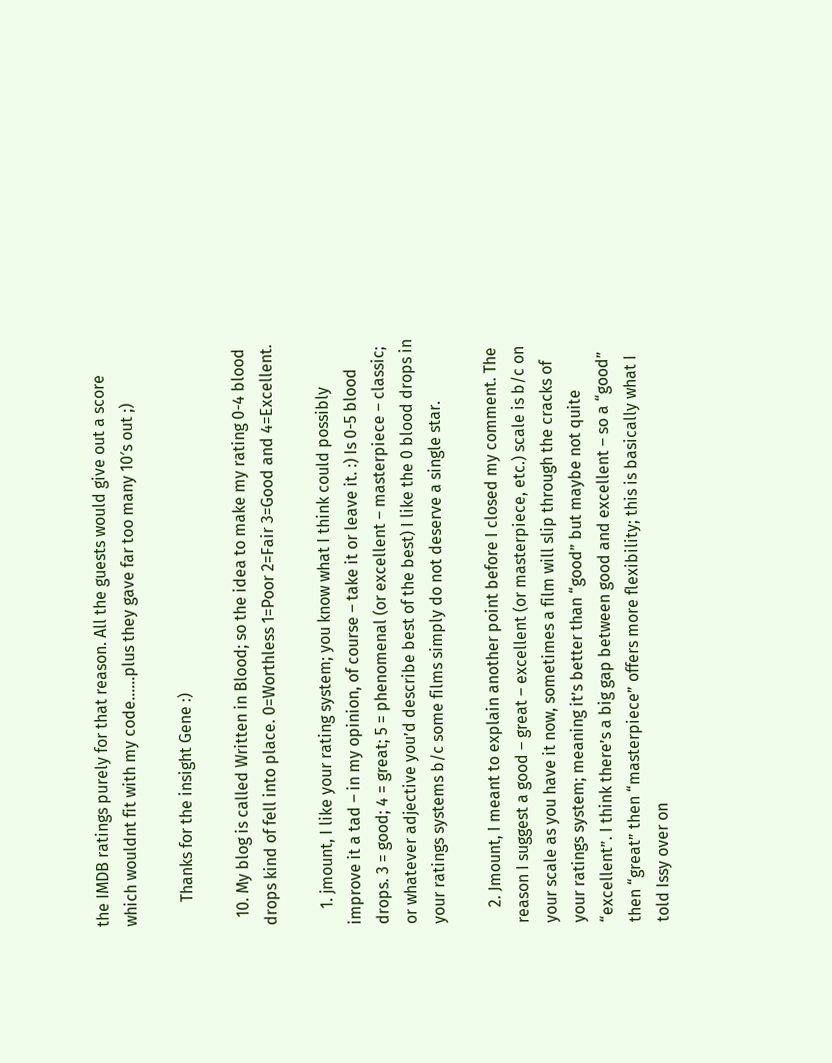the IMDB ratings purely for that reason. All the guests would give out a score which wouldnt fit with my code……plus they gave far too many 10′s out ;)

      Thanks for the insight Gene :)

  10. My blog is called Written in Blood; so the idea to make my rating 0-4 blood drops kind of fell into place. 0=Worthless 1=Poor 2=Fair 3=Good and 4=Excellent.

    1. jmount, I like your rating system; you know what I think could possibly improve it a tad – in my opinion, of course – take it or leave it. :) Is 0-5 blood drops. 3 = good; 4 = great; 5 = phenomenal (or excellent – masterpiece – classic; or whatever adjective you’d describe best of the best) I like the 0 blood drops in your ratings systems b/c some films simply do not deserve a single star.

    2. Jmount, I meant to explain another point before I closed my comment. The reason I suggest a good – great – excellent (or masterpiece, etc.) scale is b/c on your scale as you have it now, sometimes a film will slip through the cracks of your ratings system; meaning it’s better than “good” but maybe not quite “excellent”. I think there’s a big gap between good and excellent – so a “good” then “great” then “masterpiece” offers more flexibility; this is basically what I told Issy over on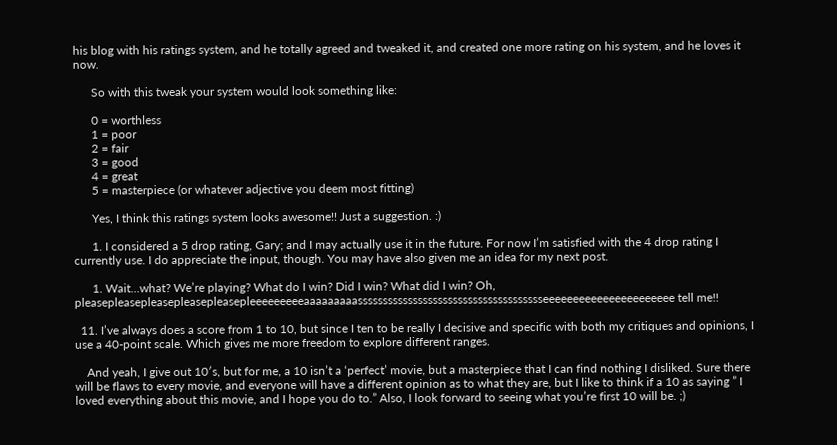his blog with his ratings system, and he totally agreed and tweaked it, and created one more rating on his system, and he loves it now.

      So with this tweak your system would look something like:

      0 = worthless
      1 = poor
      2 = fair
      3 = good
      4 = great
      5 = masterpiece (or whatever adjective you deem most fitting)

      Yes, I think this ratings system looks awesome!! Just a suggestion. :)

      1. I considered a 5 drop rating, Gary; and I may actually use it in the future. For now I’m satisfied with the 4 drop rating I currently use. I do appreciate the input, though. You may have also given me an idea for my next post.

      1. Wait…what? We’re playing? What do I win? Did I win? What did I win? Oh, pleasepleasepleasepleasepleasepleeeeeeeeeaaaaaaaaassssssssssssssssssssssssssssssssssssseeeeeeeeeeeeeeeeeeeeee tell me!!

  11. I’ve always does a score from 1 to 10, but since I ten to be really I decisive and specific with both my critiques and opinions, I use a 40-point scale. Which gives me more freedom to explore different ranges.

    And yeah, I give out 10′s, but for me, a 10 isn’t a ‘perfect’ movie, but a masterpiece that I can find nothing I disliked. Sure there will be flaws to every movie, and everyone will have a different opinion as to what they are, but I like to think if a 10 as saying ” I loved everything about this movie, and I hope you do to.” Also, I look forward to seeing what you’re first 10 will be. ;)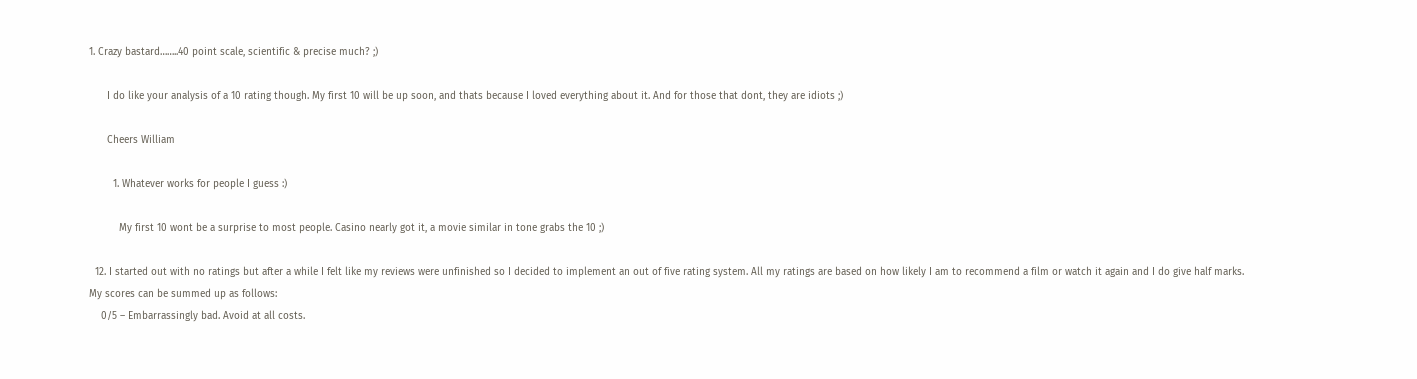1. Crazy bastard……..40 point scale, scientific & precise much? ;)

      I do like your analysis of a 10 rating though. My first 10 will be up soon, and thats because I loved everything about it. And for those that dont, they are idiots ;)

      Cheers William

        1. Whatever works for people I guess :)

          My first 10 wont be a surprise to most people. Casino nearly got it, a movie similar in tone grabs the 10 ;)

  12. I started out with no ratings but after a while I felt like my reviews were unfinished so I decided to implement an out of five rating system. All my ratings are based on how likely I am to recommend a film or watch it again and I do give half marks. My scores can be summed up as follows:
    0/5 – Embarrassingly bad. Avoid at all costs.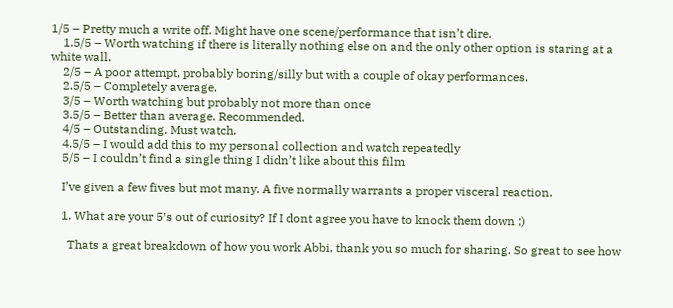1/5 – Pretty much a write off. Might have one scene/performance that isn’t dire.
    1.5/5 – Worth watching if there is literally nothing else on and the only other option is staring at a white wall.
    2/5 – A poor attempt, probably boring/silly but with a couple of okay performances.
    2.5/5 – Completely average.
    3/5 – Worth watching but probably not more than once
    3.5/5 – Better than average. Recommended.
    4/5 – Outstanding. Must watch.
    4.5/5 – I would add this to my personal collection and watch repeatedly
    5/5 – I couldn’t find a single thing I didn’t like about this film

    I’ve given a few fives but mot many. A five normally warrants a proper visceral reaction.

    1. What are your 5′s out of curiosity? If I dont agree you have to knock them down ;)

      Thats a great breakdown of how you work Abbi, thank you so much for sharing. So great to see how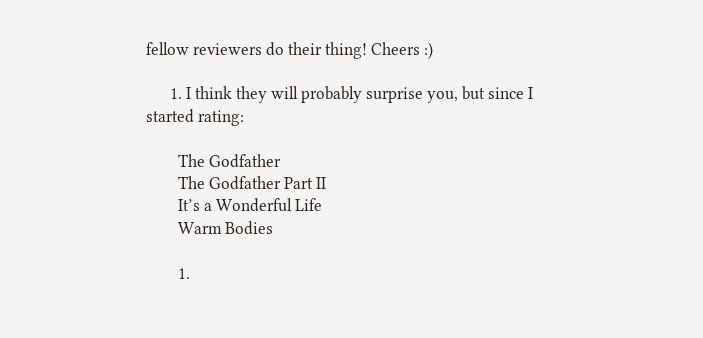fellow reviewers do their thing! Cheers :)

      1. I think they will probably surprise you, but since I started rating:

        The Godfather
        The Godfather Part II
        It’s a Wonderful Life
        Warm Bodies

        1.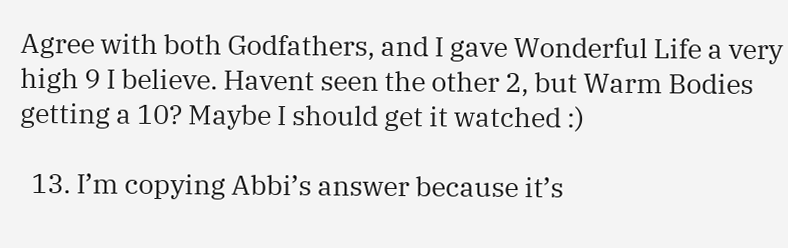Agree with both Godfathers, and I gave Wonderful Life a very high 9 I believe. Havent seen the other 2, but Warm Bodies getting a 10? Maybe I should get it watched :)

  13. I’m copying Abbi’s answer because it’s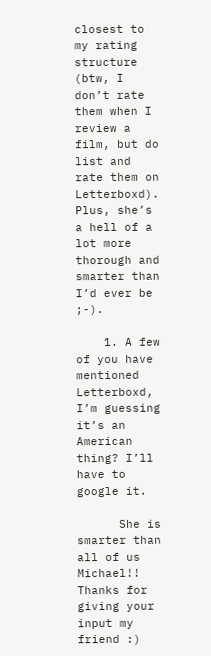closest to my rating structure (btw, I don’t rate them when I review a film, but do list and rate them on Letterboxd). Plus, she’s a hell of a lot more thorough and smarter than I’d ever be ;-).

    1. A few of you have mentioned Letterboxd, I’m guessing it’s an American thing? I’ll have to google it.

      She is smarter than all of us Michael!! Thanks for giving your input my friend :)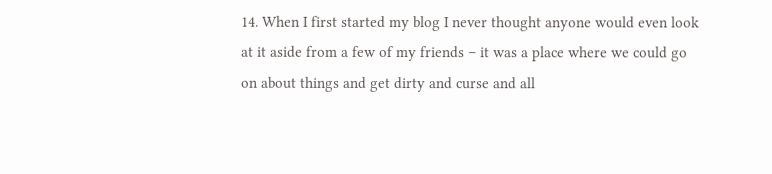14. When I first started my blog I never thought anyone would even look at it aside from a few of my friends – it was a place where we could go on about things and get dirty and curse and all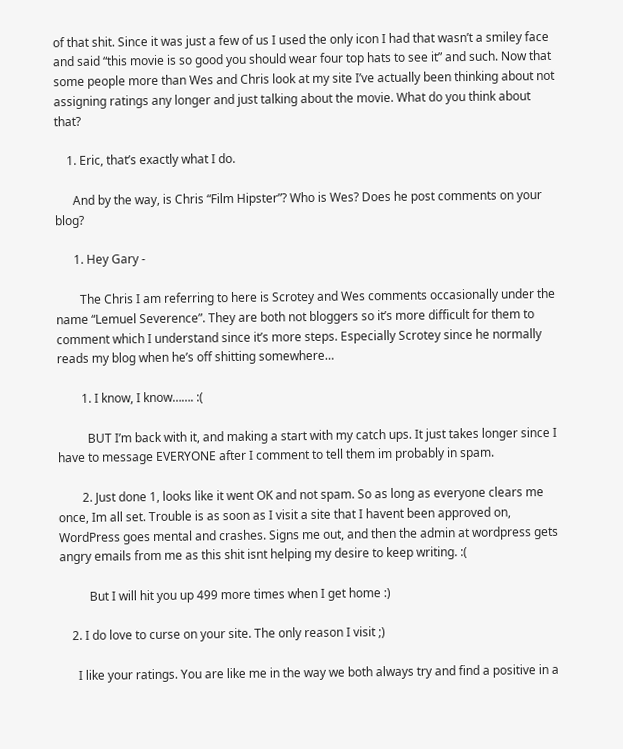of that shit. Since it was just a few of us I used the only icon I had that wasn’t a smiley face and said “this movie is so good you should wear four top hats to see it” and such. Now that some people more than Wes and Chris look at my site I’ve actually been thinking about not assigning ratings any longer and just talking about the movie. What do you think about that?

    1. Eric, that’s exactly what I do.

      And by the way, is Chris “Film Hipster”? Who is Wes? Does he post comments on your blog?

      1. Hey Gary -

        The Chris I am referring to here is Scrotey and Wes comments occasionally under the name “Lemuel Severence”. They are both not bloggers so it’s more difficult for them to comment which I understand since it’s more steps. Especially Scrotey since he normally reads my blog when he’s off shitting somewhere…

        1. I know, I know……. :(

          BUT I’m back with it, and making a start with my catch ups. It just takes longer since I have to message EVERYONE after I comment to tell them im probably in spam.

        2. Just done 1, looks like it went OK and not spam. So as long as everyone clears me once, Im all set. Trouble is as soon as I visit a site that I havent been approved on, WordPress goes mental and crashes. Signs me out, and then the admin at wordpress gets angry emails from me as this shit isnt helping my desire to keep writing. :(

          But I will hit you up 499 more times when I get home :)

    2. I do love to curse on your site. The only reason I visit ;)

      I like your ratings. You are like me in the way we both always try and find a positive in a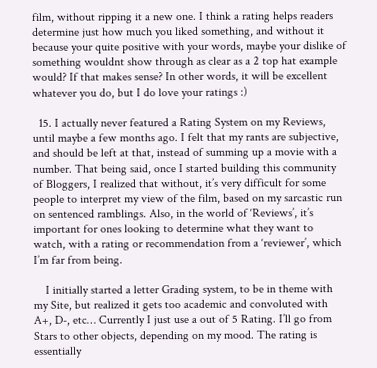film, without ripping it a new one. I think a rating helps readers determine just how much you liked something, and without it because your quite positive with your words, maybe your dislike of something wouldnt show through as clear as a 2 top hat example would? If that makes sense? In other words, it will be excellent whatever you do, but I do love your ratings :)

  15. I actually never featured a Rating System on my Reviews, until maybe a few months ago. I felt that my rants are subjective, and should be left at that, instead of summing up a movie with a number. That being said, once I started building this community of Bloggers, I realized that without, it’s very difficult for some people to interpret my view of the film, based on my sarcastic run on sentenced ramblings. Also, in the world of ‘Reviews’, it’s important for ones looking to determine what they want to watch, with a rating or recommendation from a ‘reviewer’, which I’m far from being.

    I initially started a letter Grading system, to be in theme with my Site, but realized it gets too academic and convoluted with A+, D-, etc… Currently I just use a out of 5 Rating. I’ll go from Stars to other objects, depending on my mood. The rating is essentially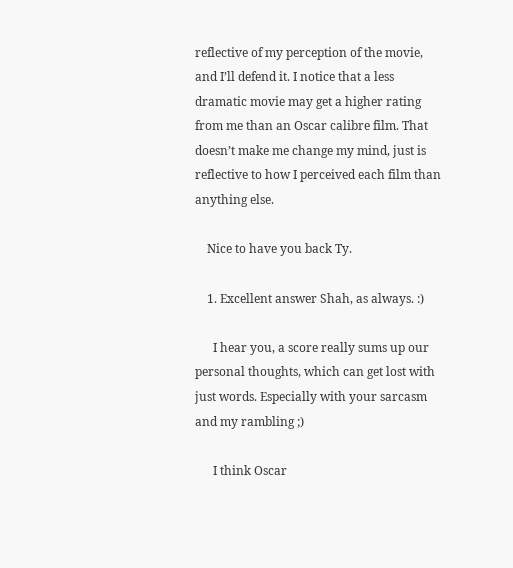reflective of my perception of the movie, and I’ll defend it. I notice that a less dramatic movie may get a higher rating from me than an Oscar calibre film. That doesn’t make me change my mind, just is reflective to how I perceived each film than anything else.

    Nice to have you back Ty.

    1. Excellent answer Shah, as always. :)

      I hear you, a score really sums up our personal thoughts, which can get lost with just words. Especially with your sarcasm and my rambling ;)

      I think Oscar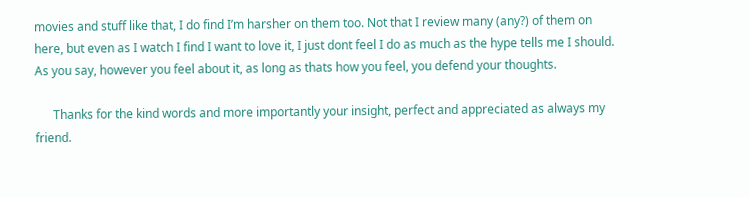movies and stuff like that, I do find I’m harsher on them too. Not that I review many (any?) of them on here, but even as I watch I find I want to love it, I just dont feel I do as much as the hype tells me I should. As you say, however you feel about it, as long as thats how you feel, you defend your thoughts.

      Thanks for the kind words and more importantly your insight, perfect and appreciated as always my friend.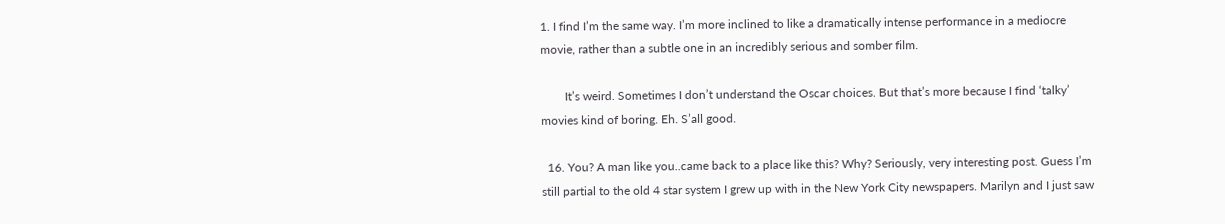1. I find I’m the same way. I’m more inclined to like a dramatically intense performance in a mediocre movie, rather than a subtle one in an incredibly serious and somber film.

        It’s weird. Sometimes I don’t understand the Oscar choices. But that’s more because I find ‘talky’ movies kind of boring. Eh. S’all good.

  16. You? A man like you..came back to a place like this? Why? Seriously, very interesting post. Guess I’m still partial to the old 4 star system I grew up with in the New York City newspapers. Marilyn and I just saw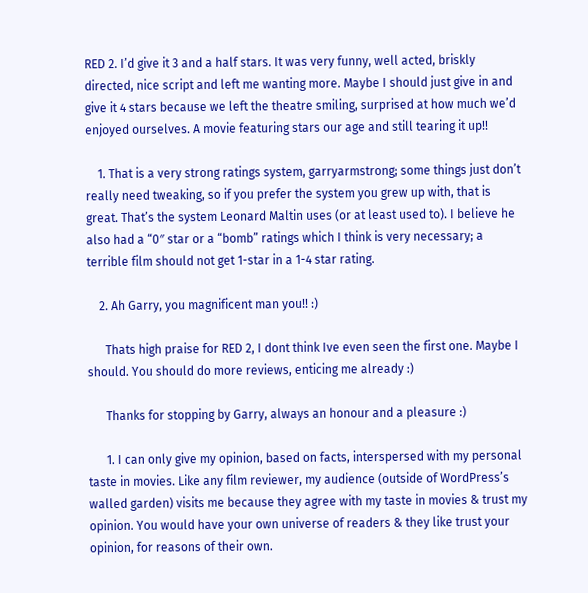RED 2. I’d give it 3 and a half stars. It was very funny, well acted, briskly directed, nice script and left me wanting more. Maybe I should just give in and give it 4 stars because we left the theatre smiling, surprised at how much we’d enjoyed ourselves. A movie featuring stars our age and still tearing it up!!

    1. That is a very strong ratings system, garryarmstrong; some things just don’t really need tweaking, so if you prefer the system you grew up with, that is great. That’s the system Leonard Maltin uses (or at least used to). I believe he also had a “0″ star or a “bomb” ratings which I think is very necessary; a terrible film should not get 1-star in a 1-4 star rating.

    2. Ah Garry, you magnificent man you!! :)

      Thats high praise for RED 2, I dont think Ive even seen the first one. Maybe I should. You should do more reviews, enticing me already :)

      Thanks for stopping by Garry, always an honour and a pleasure :)

      1. I can only give my opinion, based on facts, interspersed with my personal taste in movies. Like any film reviewer, my audience (outside of WordPress’s walled garden) visits me because they agree with my taste in movies & trust my opinion. You would have your own universe of readers & they like trust your opinion, for reasons of their own.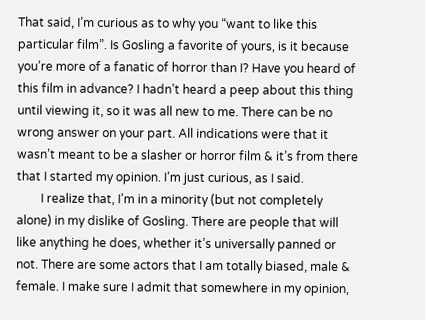That said, I’m curious as to why you “want to like this particular film”. Is Gosling a favorite of yours, is it because you’re more of a fanatic of horror than I? Have you heard of this film in advance? I hadn’t heard a peep about this thing until viewing it, so it was all new to me. There can be no wrong answer on your part. All indications were that it wasn’t meant to be a slasher or horror film & it’s from there that I started my opinion. I’m just curious, as I said.
        I realize that, I’m in a minority (but not completely alone) in my dislike of Gosling. There are people that will like anything he does, whether it’s universally panned or not. There are some actors that I am totally biased, male & female. I make sure I admit that somewhere in my opinion,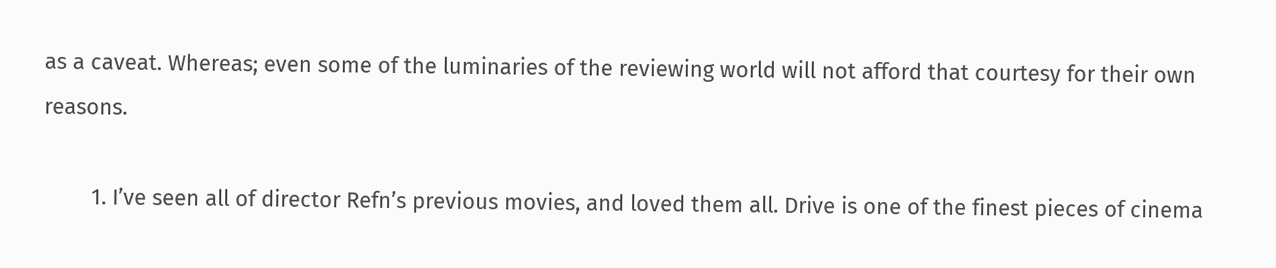as a caveat. Whereas; even some of the luminaries of the reviewing world will not afford that courtesy for their own reasons.

        1. I’ve seen all of director Refn’s previous movies, and loved them all. Drive is one of the finest pieces of cinema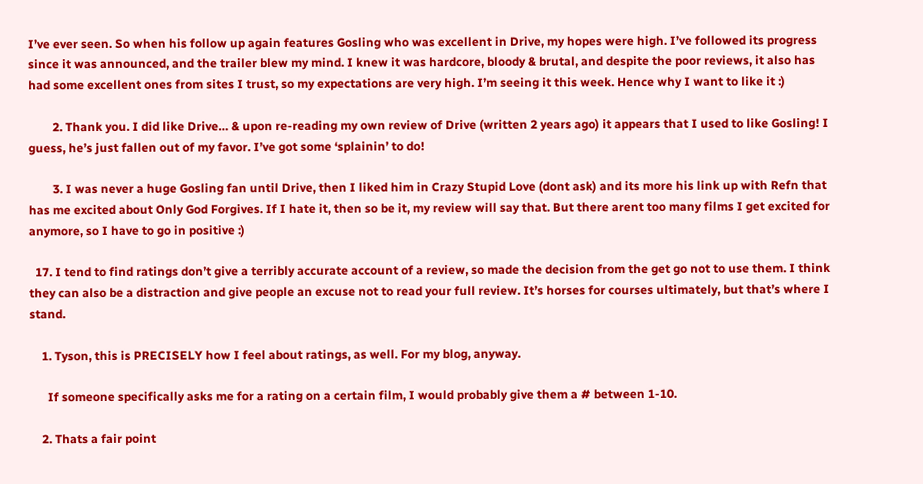I’ve ever seen. So when his follow up again features Gosling who was excellent in Drive, my hopes were high. I’ve followed its progress since it was announced, and the trailer blew my mind. I knew it was hardcore, bloody & brutal, and despite the poor reviews, it also has had some excellent ones from sites I trust, so my expectations are very high. I’m seeing it this week. Hence why I want to like it :)

        2. Thank you. I did like Drive… & upon re-reading my own review of Drive (written 2 years ago) it appears that I used to like Gosling! I guess, he’s just fallen out of my favor. I’ve got some ‘splainin’ to do!

        3. I was never a huge Gosling fan until Drive, then I liked him in Crazy Stupid Love (dont ask) and its more his link up with Refn that has me excited about Only God Forgives. If I hate it, then so be it, my review will say that. But there arent too many films I get excited for anymore, so I have to go in positive :)

  17. I tend to find ratings don’t give a terribly accurate account of a review, so made the decision from the get go not to use them. I think they can also be a distraction and give people an excuse not to read your full review. It’s horses for courses ultimately, but that’s where I stand.

    1. Tyson, this is PRECISELY how I feel about ratings, as well. For my blog, anyway.

      If someone specifically asks me for a rating on a certain film, I would probably give them a # between 1-10.

    2. Thats a fair point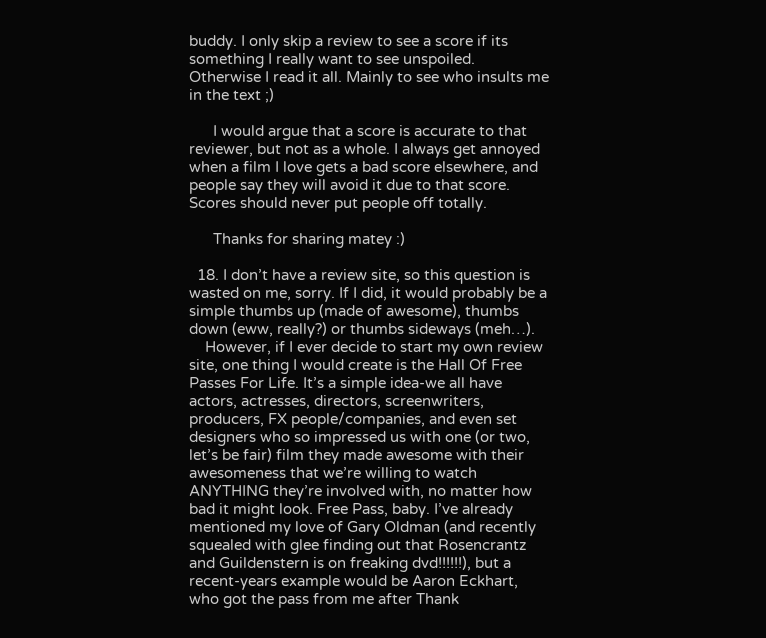buddy. I only skip a review to see a score if its something I really want to see unspoiled. Otherwise I read it all. Mainly to see who insults me in the text ;)

      I would argue that a score is accurate to that reviewer, but not as a whole. I always get annoyed when a film I love gets a bad score elsewhere, and people say they will avoid it due to that score. Scores should never put people off totally.

      Thanks for sharing matey :)

  18. I don’t have a review site, so this question is wasted on me, sorry. If I did, it would probably be a simple thumbs up (made of awesome), thumbs down (eww, really?) or thumbs sideways (meh…).
    However, if I ever decide to start my own review site, one thing I would create is the Hall Of Free Passes For Life. It’s a simple idea-we all have actors, actresses, directors, screenwriters, producers, FX people/companies, and even set designers who so impressed us with one (or two, let’s be fair) film they made awesome with their awesomeness that we’re willing to watch ANYTHING they’re involved with, no matter how bad it might look. Free Pass, baby. I’ve already mentioned my love of Gary Oldman (and recently squealed with glee finding out that Rosencrantz and Guildenstern is on freaking dvd!!!!!!), but a recent-years example would be Aaron Eckhart, who got the pass from me after Thank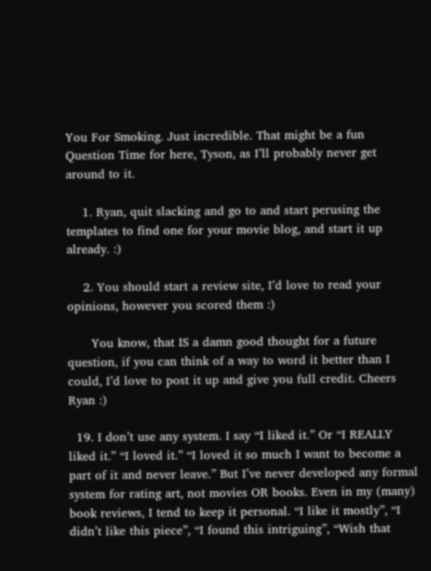You For Smoking. Just incredible. That might be a fun Question Time for here, Tyson, as I’ll probably never get around to it.

    1. Ryan, quit slacking and go to and start perusing the templates to find one for your movie blog, and start it up already. :)

    2. You should start a review site, I’d love to read your opinions, however you scored them :)

      You know, that IS a damn good thought for a future question, if you can think of a way to word it better than I could, I’d love to post it up and give you full credit. Cheers Ryan :)

  19. I don’t use any system. I say “I liked it.” Or “I REALLY liked it.” “I loved it.” “I loved it so much I want to become a part of it and never leave.” But I’ve never developed any formal system for rating art, not movies OR books. Even in my (many) book reviews, I tend to keep it personal. “I like it mostly”, “I didn’t like this piece”, “I found this intriguing”, “Wish that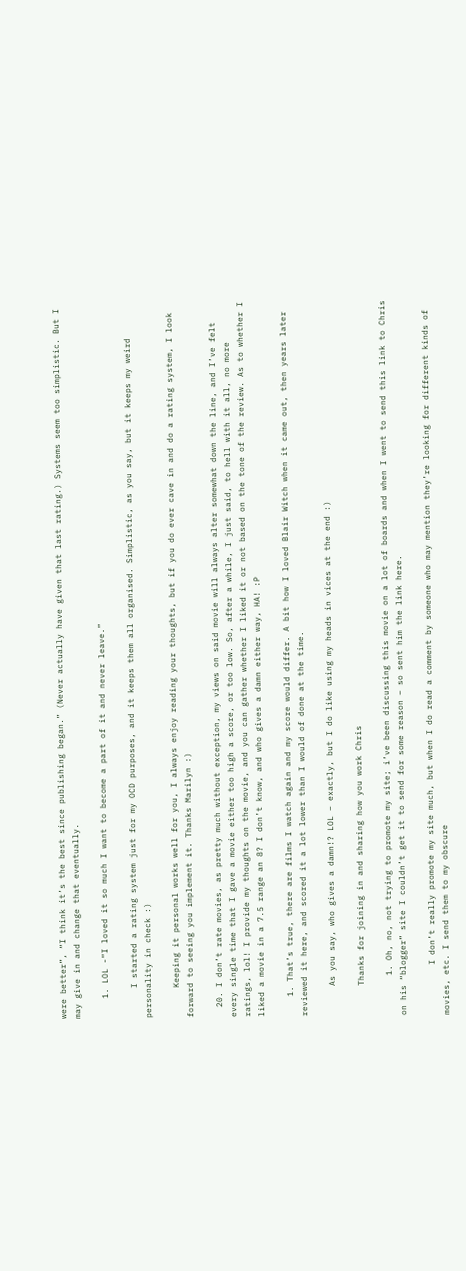were better”, “I think it’s the best since publishing began.” (Never actually have given that last rating.) Systems seem too simplistic. But I may give in and change that eventually.

    1. LOL -“I loved it so much I want to become a part of it and never leave.”

      I started a rating system just for my OCD purposes, and it keeps them all organised. Simplistic, as you say, but it keeps my weird personality in check :)

      Keeping it personal works well for you, I always enjoy reading your thoughts, but if you do ever cave in and do a rating system, I look forward to seeing you implement it. Thanks Marilyn :)

  20. I don’t rate movies, as pretty much without exception, my views on said movie will always alter somewhat down the line, and I’ve felt every single time that I gave a movie either too high a score, or too low. So, after a while, I just said, to hell with it all, no more ratings, lol! I provide my thoughts on the movie, and you can gather whether I liked it or not based on the tone of the review. As to whether I liked a movie in a 7.5 range an 8? I don’t know, and who gives a damn either way, HA! :P

    1. That’s true, there are films I watch again and my score would differ. A bit how I loved Blair Witch when it came out, then years later reviewed it here, and scored it a lot lower than I would of done at the time.

      As you say, who gives a damn!? LOL – exactly, but I do like using my heads in vices at the end :)

      Thanks for joining in and sharing how you work Chris

        1. Oh, no, not trying to promote my site; i’ve been discussing this movie on a lot of boards and when I went to send this link to Chris on his “blogger” site I couldn’t get it to send for some reason – so sent him the link here.

          I don’t really promote my site much, but when I do read a comment by someone who may mention they’re looking for different kinds of movies, etc. I send them to my obscure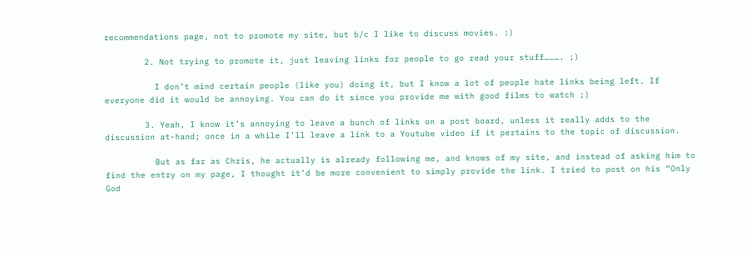recommendations page, not to promote my site, but b/c I like to discuss movies. :)

        2. Not trying to promote it, just leaving links for people to go read your stuff………. ;)

          I don’t mind certain people (like you) doing it, but I know a lot of people hate links being left. If everyone did it would be annoying. You can do it since you provide me with good films to watch ;)

        3. Yeah, I know it’s annoying to leave a bunch of links on a post board, unless it really adds to the discussion at-hand; once in a while I’ll leave a link to a Youtube video if it pertains to the topic of discussion.

          But as far as Chris, he actually is already following me, and knows of my site, and instead of asking him to find the entry on my page, I thought it’d be more convenient to simply provide the link. I tried to post on his “Only God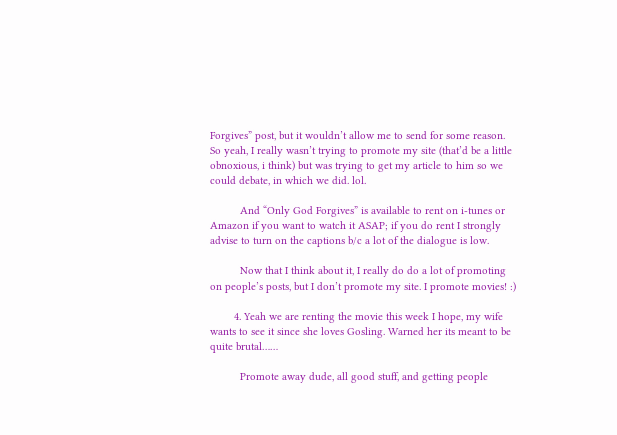Forgives” post, but it wouldn’t allow me to send for some reason. So yeah, I really wasn’t trying to promote my site (that’d be a little obnoxious, i think) but was trying to get my article to him so we could debate, in which we did. lol.

          And “Only God Forgives” is available to rent on i-tunes or Amazon if you want to watch it ASAP; if you do rent I strongly advise to turn on the captions b/c a lot of the dialogue is low.

          Now that I think about it, I really do do a lot of promoting on people’s posts, but I don’t promote my site. I promote movies! :)

        4. Yeah we are renting the movie this week I hope, my wife wants to see it since she loves Gosling. Warned her its meant to be quite brutal……

          Promote away dude, all good stuff, and getting people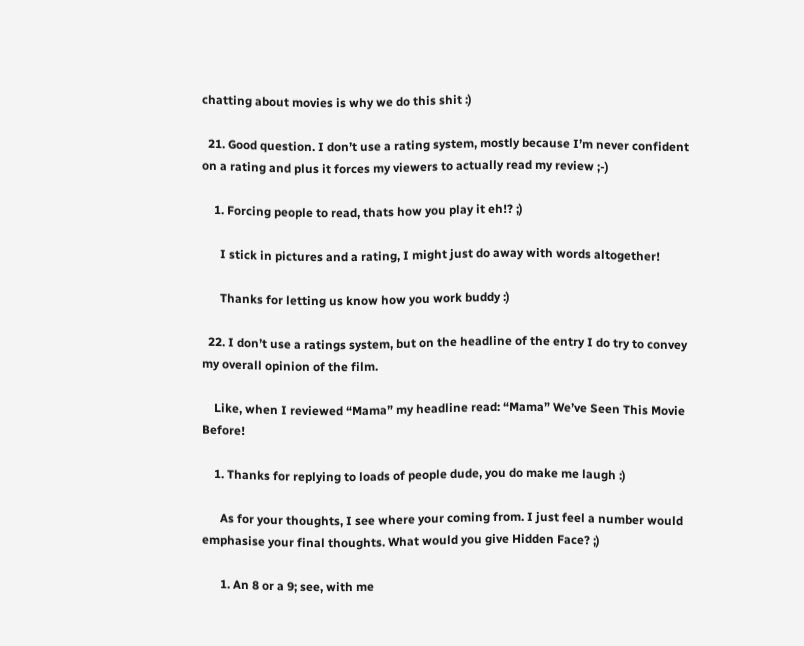chatting about movies is why we do this shit :)

  21. Good question. I don’t use a rating system, mostly because I’m never confident on a rating and plus it forces my viewers to actually read my review ;-)

    1. Forcing people to read, thats how you play it eh!? ;)

      I stick in pictures and a rating, I might just do away with words altogether!

      Thanks for letting us know how you work buddy :)

  22. I don’t use a ratings system, but on the headline of the entry I do try to convey my overall opinion of the film.

    Like, when I reviewed “Mama” my headline read: “Mama” We’ve Seen This Movie Before!

    1. Thanks for replying to loads of people dude, you do make me laugh :)

      As for your thoughts, I see where your coming from. I just feel a number would emphasise your final thoughts. What would you give Hidden Face? ;)

      1. An 8 or a 9; see, with me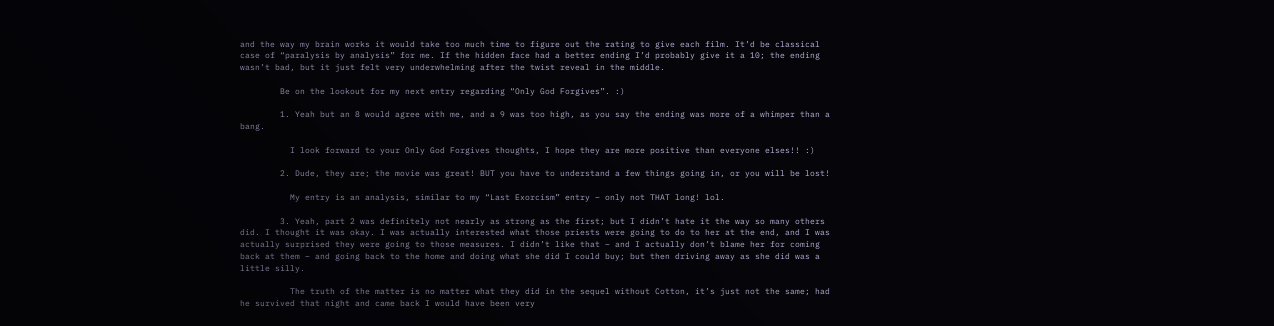and the way my brain works it would take too much time to figure out the rating to give each film. It’d be classical case of “paralysis by analysis” for me. If the hidden face had a better ending I’d probably give it a 10; the ending wasn’t bad, but it just felt very underwhelming after the twist reveal in the middle.

        Be on the lookout for my next entry regarding “Only God Forgives”. :)

        1. Yeah but an 8 would agree with me, and a 9 was too high, as you say the ending was more of a whimper than a bang.

          I look forward to your Only God Forgives thoughts, I hope they are more positive than everyone elses!! :)

        2. Dude, they are; the movie was great! BUT you have to understand a few things going in, or you will be lost!

          My entry is an analysis, similar to my “Last Exorcism” entry – only not THAT long! lol.

        3. Yeah, part 2 was definitely not nearly as strong as the first; but I didn’t hate it the way so many others did. I thought it was okay. I was actually interested what those priests were going to do to her at the end, and I was actually surprised they were going to those measures. I didn’t like that – and I actually don’t blame her for coming back at them – and going back to the home and doing what she did I could buy; but then driving away as she did was a little silly.

          The truth of the matter is no matter what they did in the sequel without Cotton, it’s just not the same; had he survived that night and came back I would have been very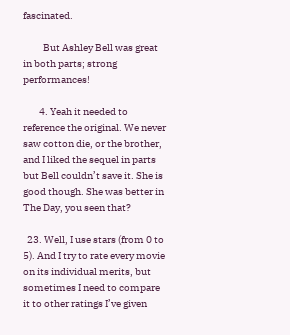fascinated.

          But Ashley Bell was great in both parts; strong performances!

        4. Yeah it needed to reference the original. We never saw cotton die, or the brother, and I liked the sequel in parts but Bell couldn’t save it. She is good though. She was better in The Day, you seen that?

  23. Well, I use stars (from 0 to 5). And I try to rate every movie on its individual merits, but sometimes I need to compare it to other ratings I’ve given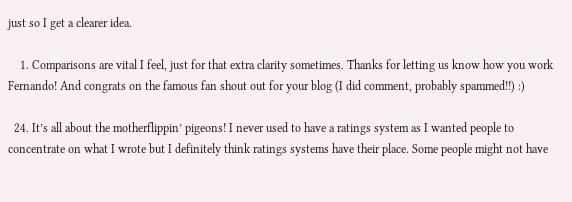just so I get a clearer idea.

    1. Comparisons are vital I feel, just for that extra clarity sometimes. Thanks for letting us know how you work Fernando! And congrats on the famous fan shout out for your blog (I did comment, probably spammed!!) :)

  24. It’s all about the motherflippin’ pigeons! I never used to have a ratings system as I wanted people to concentrate on what I wrote but I definitely think ratings systems have their place. Some people might not have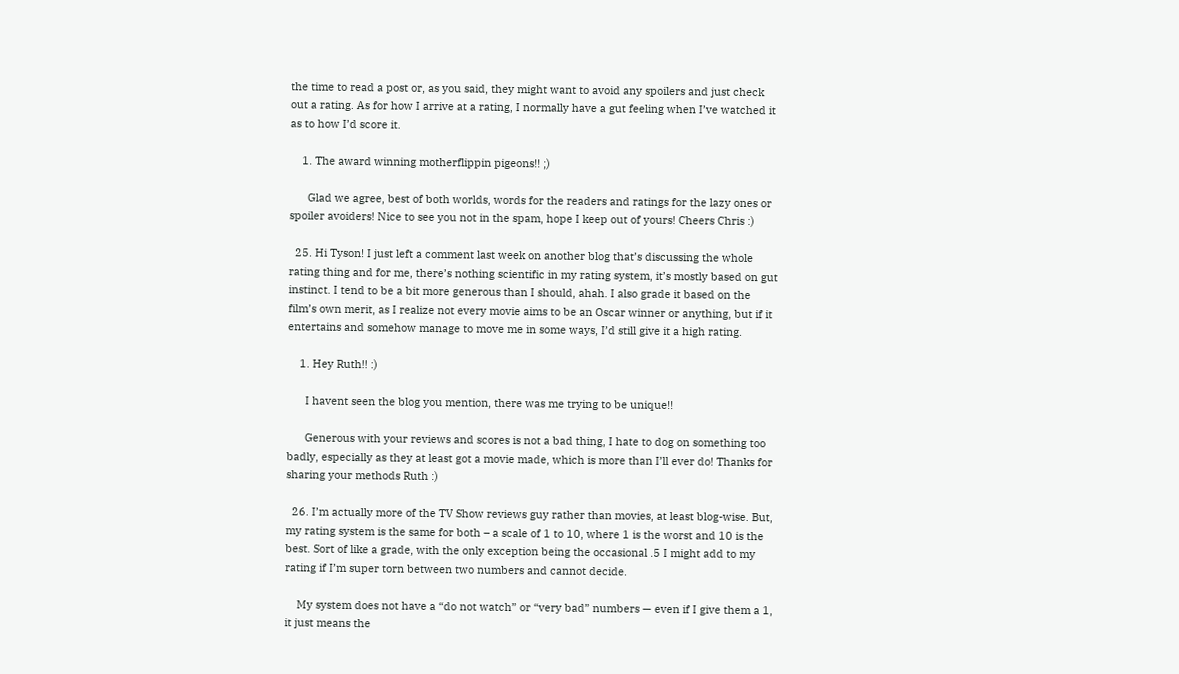the time to read a post or, as you said, they might want to avoid any spoilers and just check out a rating. As for how I arrive at a rating, I normally have a gut feeling when I’ve watched it as to how I’d score it.

    1. The award winning motherflippin pigeons!! ;)

      Glad we agree, best of both worlds, words for the readers and ratings for the lazy ones or spoiler avoiders! Nice to see you not in the spam, hope I keep out of yours! Cheers Chris :)

  25. Hi Tyson! I just left a comment last week on another blog that’s discussing the whole rating thing and for me, there’s nothing scientific in my rating system, it’s mostly based on gut instinct. I tend to be a bit more generous than I should, ahah. I also grade it based on the film’s own merit, as I realize not every movie aims to be an Oscar winner or anything, but if it entertains and somehow manage to move me in some ways, I’d still give it a high rating.

    1. Hey Ruth!! :)

      I havent seen the blog you mention, there was me trying to be unique!!

      Generous with your reviews and scores is not a bad thing, I hate to dog on something too badly, especially as they at least got a movie made, which is more than I’ll ever do! Thanks for sharing your methods Ruth :)

  26. I’m actually more of the TV Show reviews guy rather than movies, at least blog-wise. But, my rating system is the same for both – a scale of 1 to 10, where 1 is the worst and 10 is the best. Sort of like a grade, with the only exception being the occasional .5 I might add to my rating if I’m super torn between two numbers and cannot decide.

    My system does not have a “do not watch” or “very bad” numbers — even if I give them a 1, it just means the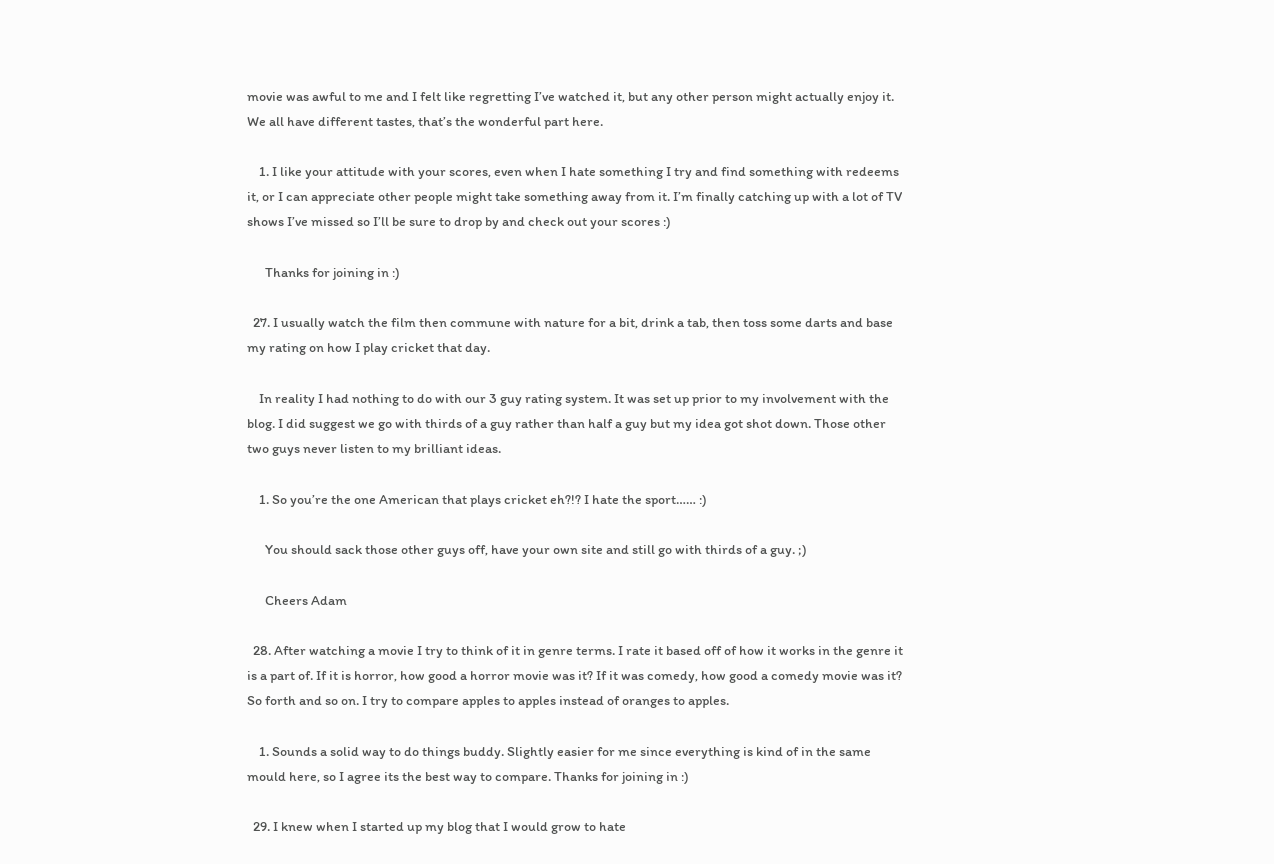movie was awful to me and I felt like regretting I’ve watched it, but any other person might actually enjoy it. We all have different tastes, that’s the wonderful part here.

    1. I like your attitude with your scores, even when I hate something I try and find something with redeems it, or I can appreciate other people might take something away from it. I’m finally catching up with a lot of TV shows I’ve missed so I’ll be sure to drop by and check out your scores :)

      Thanks for joining in :)

  27. I usually watch the film then commune with nature for a bit, drink a tab, then toss some darts and base my rating on how I play cricket that day.

    In reality I had nothing to do with our 3 guy rating system. It was set up prior to my involvement with the blog. I did suggest we go with thirds of a guy rather than half a guy but my idea got shot down. Those other two guys never listen to my brilliant ideas.

    1. So you’re the one American that plays cricket eh?!? I hate the sport…… :)

      You should sack those other guys off, have your own site and still go with thirds of a guy. ;)

      Cheers Adam

  28. After watching a movie I try to think of it in genre terms. I rate it based off of how it works in the genre it is a part of. If it is horror, how good a horror movie was it? If it was comedy, how good a comedy movie was it? So forth and so on. I try to compare apples to apples instead of oranges to apples.

    1. Sounds a solid way to do things buddy. Slightly easier for me since everything is kind of in the same mould here, so I agree its the best way to compare. Thanks for joining in :)

  29. I knew when I started up my blog that I would grow to hate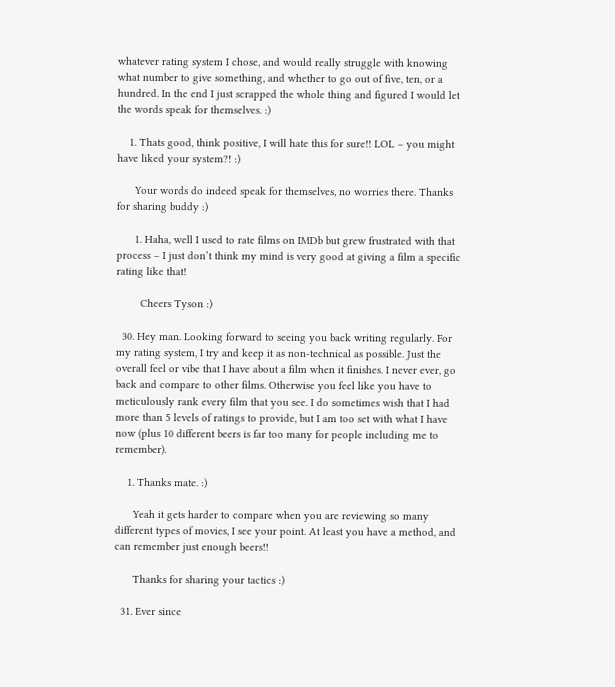whatever rating system I chose, and would really struggle with knowing what number to give something, and whether to go out of five, ten, or a hundred. In the end I just scrapped the whole thing and figured I would let the words speak for themselves. :)

    1. Thats good, think positive, I will hate this for sure!! LOL – you might have liked your system?! :)

      Your words do indeed speak for themselves, no worries there. Thanks for sharing buddy :)

      1. Haha, well I used to rate films on IMDb but grew frustrated with that process – I just don’t think my mind is very good at giving a film a specific rating like that!

        Cheers Tyson :)

  30. Hey man. Looking forward to seeing you back writing regularly. For my rating system, I try and keep it as non-technical as possible. Just the overall feel or vibe that I have about a film when it finishes. I never ever, go back and compare to other films. Otherwise you feel like you have to meticulously rank every film that you see. I do sometimes wish that I had more than 5 levels of ratings to provide, but I am too set with what I have now (plus 10 different beers is far too many for people including me to remember).

    1. Thanks mate. :)

      Yeah it gets harder to compare when you are reviewing so many different types of movies, I see your point. At least you have a method, and can remember just enough beers!!

      Thanks for sharing your tactics :)

  31. Ever since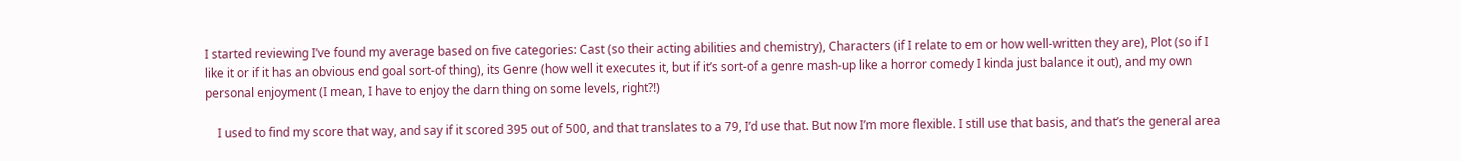I started reviewing I’ve found my average based on five categories: Cast (so their acting abilities and chemistry), Characters (if I relate to em or how well-written they are), Plot (so if I like it or if it has an obvious end goal sort-of thing), its Genre (how well it executes it, but if it’s sort-of a genre mash-up like a horror comedy I kinda just balance it out), and my own personal enjoyment (I mean, I have to enjoy the darn thing on some levels, right?!)

    I used to find my score that way, and say if it scored 395 out of 500, and that translates to a 79, I’d use that. But now I’m more flexible. I still use that basis, and that’s the general area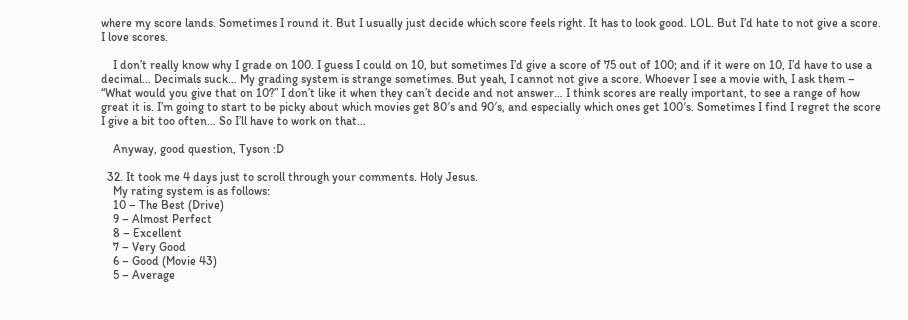where my score lands. Sometimes I round it. But I usually just decide which score feels right. It has to look good. LOL. But I’d hate to not give a score. I love scores.

    I don’t really know why I grade on 100. I guess I could on 10, but sometimes I’d give a score of 75 out of 100; and if it were on 10, I’d have to use a decimal… Decimals suck… My grading system is strange sometimes. But yeah, I cannot not give a score. Whoever I see a movie with, I ask them – “What would you give that on 10?” I don’t like it when they can’t decide and not answer… I think scores are really important, to see a range of how great it is. I’m going to start to be picky about which movies get 80′s and 90′s, and especially which ones get 100′s. Sometimes I find I regret the score I give a bit too often… So I’ll have to work on that…

    Anyway, good question, Tyson :D

  32. It took me 4 days just to scroll through your comments. Holy Jesus.
    My rating system is as follows:
    10 – The Best (Drive)
    9 – Almost Perfect
    8 – Excellent
    7 – Very Good
    6 – Good (Movie 43)
    5 – Average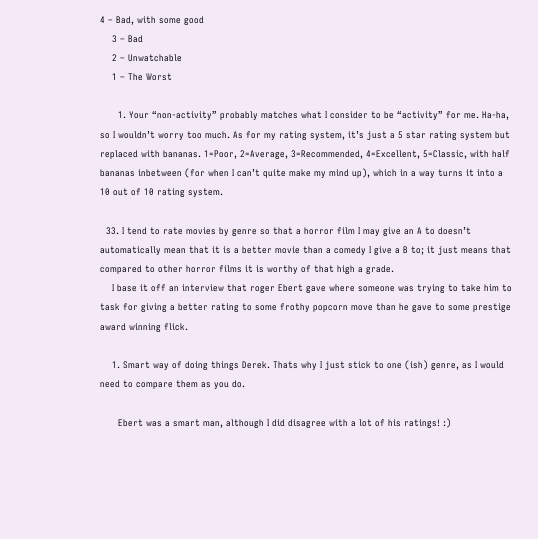4 – Bad, with some good
    3 – Bad
    2 – Unwatchable
    1 – The Worst

      1. Your “non-activity” probably matches what I consider to be “activity” for me. Ha-ha, so I wouldn’t worry too much. As for my rating system, it’s just a 5 star rating system but replaced with bananas. 1=Poor, 2=Average, 3=Recommended, 4=Excellent, 5=Classic, with half bananas inbetween (for when I can’t quite make my mind up), which in a way turns it into a 10 out of 10 rating system.

  33. I tend to rate movies by genre so that a horror film I may give an A to doesn’t automatically mean that it is a better movie than a comedy I give a B to; it just means that compared to other horror films it is worthy of that high a grade.
    I base it off an interview that roger Ebert gave where someone was trying to take him to task for giving a better rating to some frothy popcorn move than he gave to some prestige award winning flick.

    1. Smart way of doing things Derek. Thats why I just stick to one (ish) genre, as I would need to compare them as you do.

      Ebert was a smart man, although I did disagree with a lot of his ratings! :)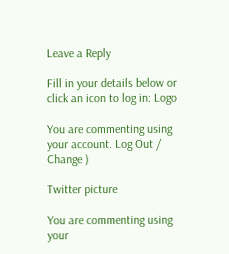Leave a Reply

Fill in your details below or click an icon to log in: Logo

You are commenting using your account. Log Out / Change )

Twitter picture

You are commenting using your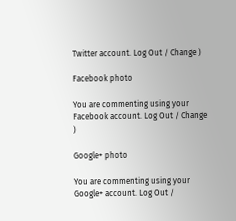Twitter account. Log Out / Change )

Facebook photo

You are commenting using your Facebook account. Log Out / Change )

Google+ photo

You are commenting using your Google+ account. Log Out /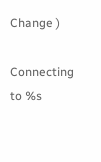Change )

Connecting to %s